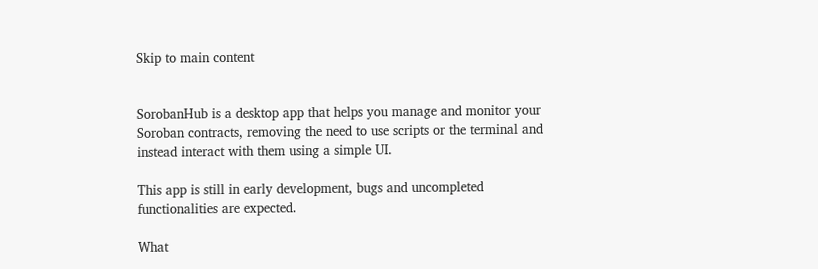Skip to main content


SorobanHub is a desktop app that helps you manage and monitor your Soroban contracts, removing the need to use scripts or the terminal and instead interact with them using a simple UI.

This app is still in early development, bugs and uncompleted functionalities are expected.

What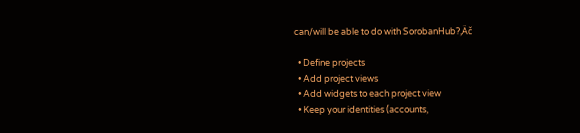can/will be able to do with SorobanHub?‚Äč

  • Define projects
  • Add project views
  • Add widgets to each project view
  • Keep your identities (accounts,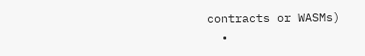contracts or WASMs)
  •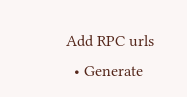Add RPC urls
  • Generate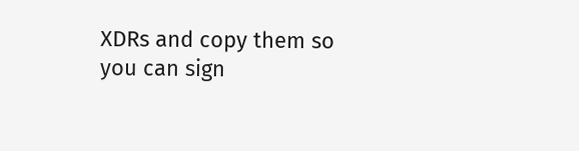XDRs and copy them so you can sign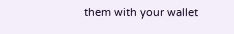them with your wallet